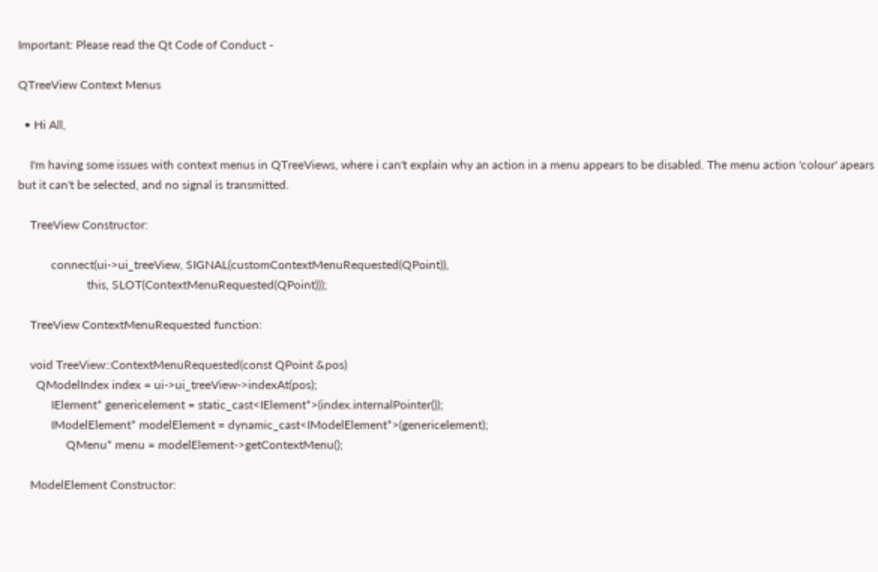Important: Please read the Qt Code of Conduct -

QTreeView Context Menus

  • Hi All,

    I'm having some issues with context menus in QTreeViews, where i can't explain why an action in a menu appears to be disabled. The menu action 'colour' apears but it can't be selected, and no signal is transmitted.

    TreeView Constructor:

           connect(ui->ui_treeView, SIGNAL(customContextMenuRequested(QPoint)),
                       this, SLOT(ContextMenuRequested(QPoint)));

    TreeView ContextMenuRequested function:

    void TreeView::ContextMenuRequested(const QPoint &pos)
      QModelIndex index = ui->ui_treeView->indexAt(pos);
           IElement* genericelement = static_cast<IElement*>(index.internalPointer());
           IModelElement* modelElement = dynamic_cast<IModelElement*>(genericelement);
                QMenu* menu = modelElement->getContextMenu();

    ModelElement Constructor: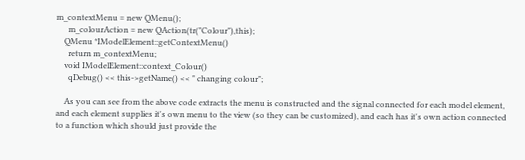m_contextMenu = new QMenu();
      m_colourAction = new QAction(tr("Colour"),this);
    QMenu *IModelElement::getContextMenu()
      return m_contextMenu;
    void IModelElement::context_Colour()
      qDebug() << this->getName() << " changing colour";

    As you can see from the above code extracts the menu is constructed and the signal connected for each model element, and each element supplies it's own menu to the view (so they can be customized), and each has it's own action connected to a function which should just provide the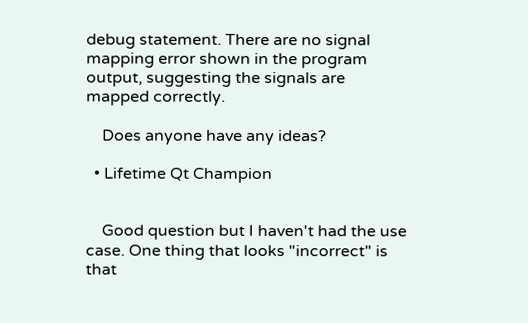debug statement. There are no signal mapping error shown in the program output, suggesting the signals are mapped correctly.

    Does anyone have any ideas?

  • Lifetime Qt Champion


    Good question but I haven't had the use case. One thing that looks "incorrect" is that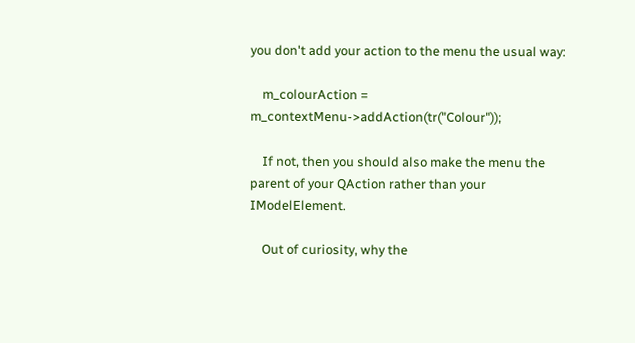you don't add your action to the menu the usual way:

    m_colourAction = m_contextMenu->addAction(tr("Colour"));

    If not, then you should also make the menu the parent of your QAction rather than your IModelElement.

    Out of curiosity, why the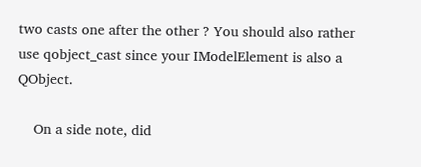two casts one after the other ? You should also rather use qobject_cast since your IModelElement is also a QObject.

    On a side note, did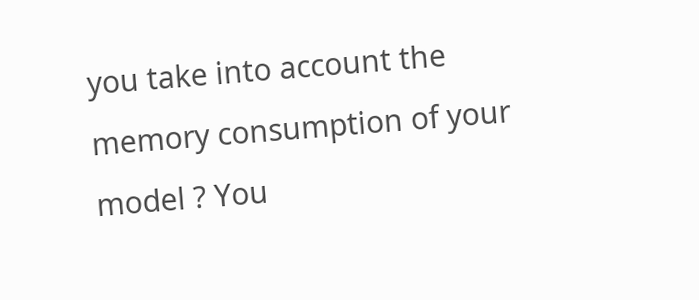you take into account the memory consumption of your model ? You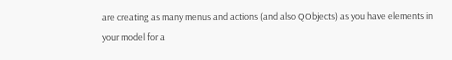are creating as many menus and actions (and also QObjects) as you have elements in your model for a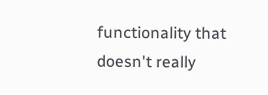functionality that doesn't really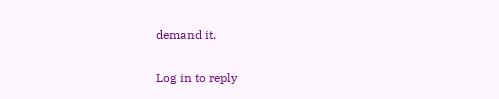demand it.

Log in to reply